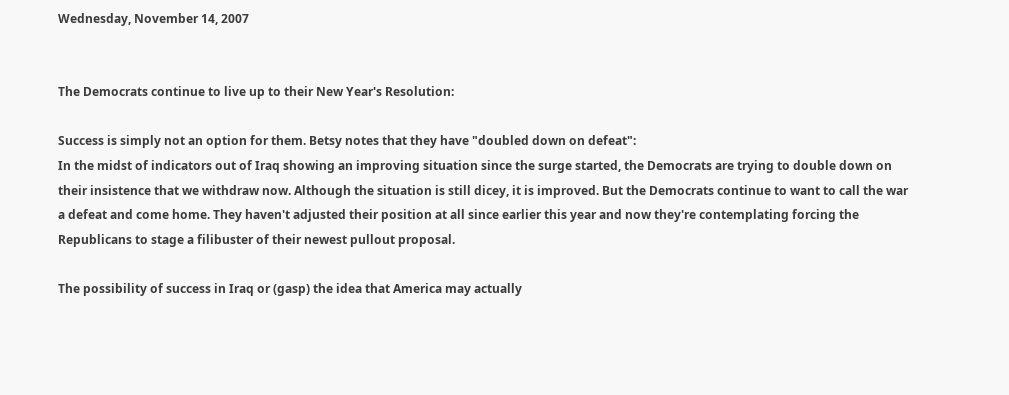Wednesday, November 14, 2007


The Democrats continue to live up to their New Year's Resolution:

Success is simply not an option for them. Betsy notes that they have "doubled down on defeat":
In the midst of indicators out of Iraq showing an improving situation since the surge started, the Democrats are trying to double down on their insistence that we withdraw now. Although the situation is still dicey, it is improved. But the Democrats continue to want to call the war a defeat and come home. They haven't adjusted their position at all since earlier this year and now they're contemplating forcing the Republicans to stage a filibuster of their newest pullout proposal.

The possibility of success in Iraq or (gasp) the idea that America may actually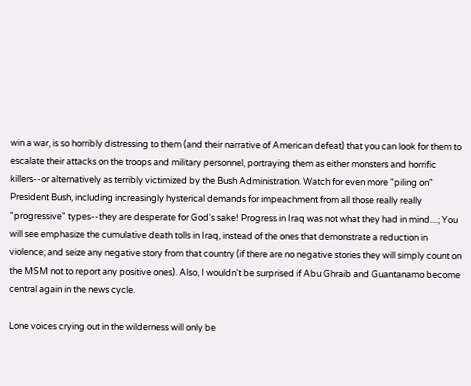win a war, is so horribly distressing to them (and their narrative of American defeat) that you can look for them to escalate their attacks on the troops and military personnel, portraying them as either monsters and horrific killers--or alternatively as terribly victimized by the Bush Administration. Watch for even more "piling on" President Bush, including increasingly hysterical demands for impeachment from all those really really "progressive" types--they are desperate for God's sake! Progress in Iraq was not what they had in mind....; You will see emphasize the cumulative death tolls in Iraq, instead of the ones that demonstrate a reduction in violence; and seize any negative story from that country (if there are no negative stories they will simply count on the MSM not to report any positive ones). Also, I wouldn't be surprised if Abu Ghraib and Guantanamo become central again in the news cycle.

Lone voices crying out in the wilderness will only be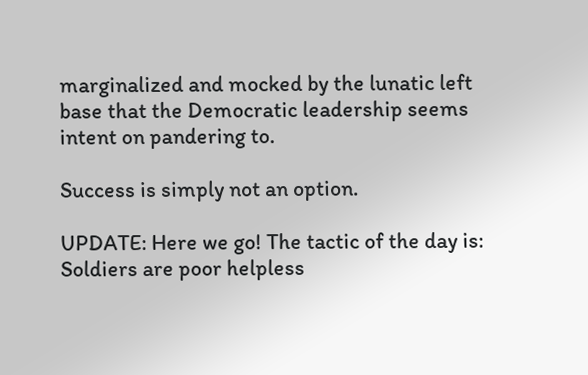marginalized and mocked by the lunatic left base that the Democratic leadership seems intent on pandering to.

Success is simply not an option.

UPDATE: Here we go! The tactic of the day is: Soldiers are poor helpless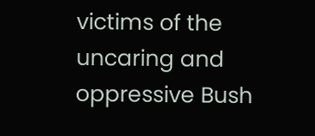victims of the uncaring and oppressive Bush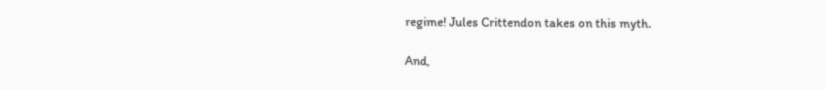regime! Jules Crittendon takes on this myth.

And,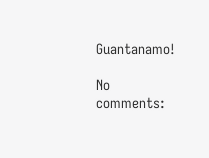Guantanamo!

No comments: